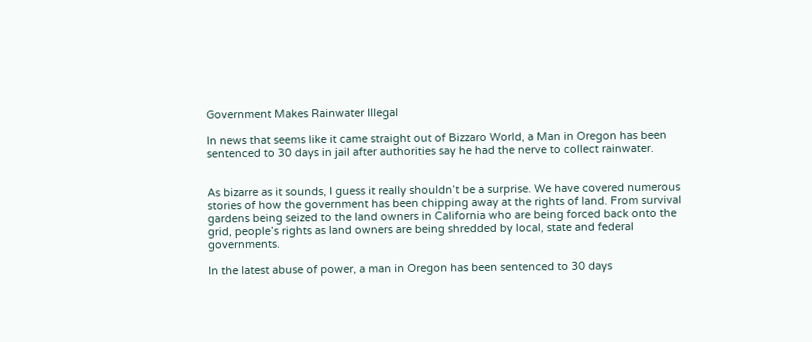Government Makes Rainwater Illegal

In news that seems like it came straight out of Bizzaro World, a Man in Oregon has been sentenced to 30 days in jail after authorities say he had the nerve to collect rainwater.


As bizarre as it sounds, I guess it really shouldn’t be a surprise. We have covered numerous stories of how the government has been chipping away at the rights of land. From survival gardens being seized to the land owners in California who are being forced back onto the grid, people’s rights as land owners are being shredded by local, state and federal governments.

In the latest abuse of power, a man in Oregon has been sentenced to 30 days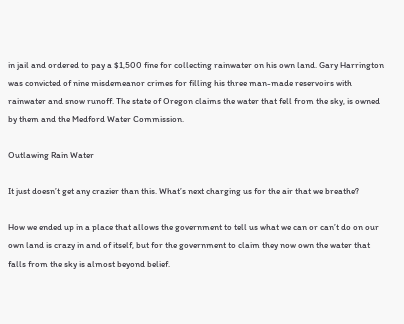in jail and ordered to pay a $1,500 fine for collecting rainwater on his own land. Gary Harrington was convicted of nine misdemeanor crimes for filling his three man-made reservoirs with rainwater and snow runoff. The state of Oregon claims the water that fell from the sky, is owned by them and the Medford Water Commission.

Outlawing Rain Water

It just doesn’t get any crazier than this. What’s next charging us for the air that we breathe?

How we ended up in a place that allows the government to tell us what we can or can’t do on our own land is crazy in and of itself, but for the government to claim they now own the water that falls from the sky is almost beyond belief.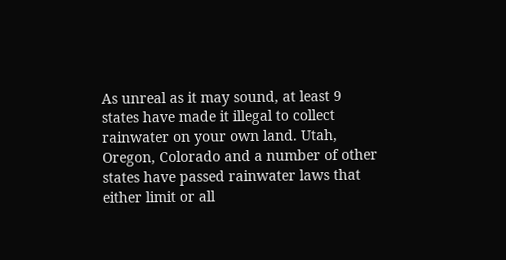As unreal as it may sound, at least 9 states have made it illegal to collect rainwater on your own land. Utah, Oregon, Colorado and a number of other states have passed rainwater laws that either limit or all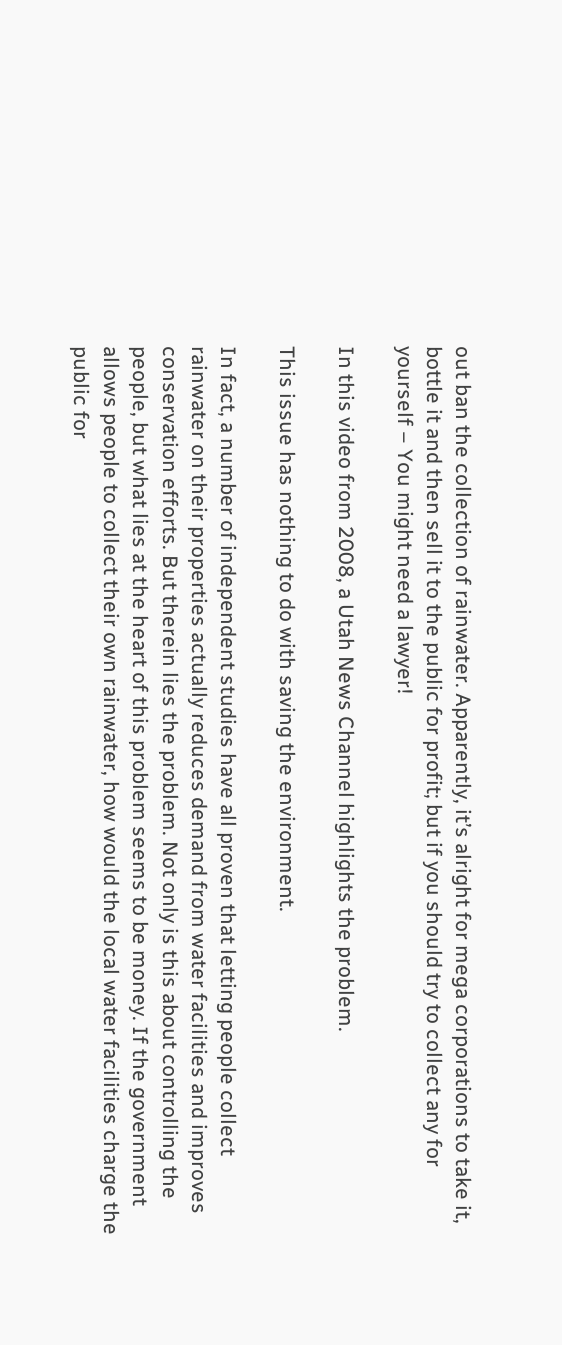out ban the collection of rainwater. Apparently, it’s alright for mega corporations to take it, bottle it and then sell it to the public for profit; but if you should try to collect any for yourself – You might need a lawyer!

In this video from 2008, a Utah News Channel highlights the problem.

This issue has nothing to do with saving the environment.

In fact, a number of independent studies have all proven that letting people collect rainwater on their properties actually reduces demand from water facilities and improves conservation efforts. But therein lies the problem. Not only is this about controlling the people, but what lies at the heart of this problem seems to be money. If the government allows people to collect their own rainwater, how would the local water facilities charge the public for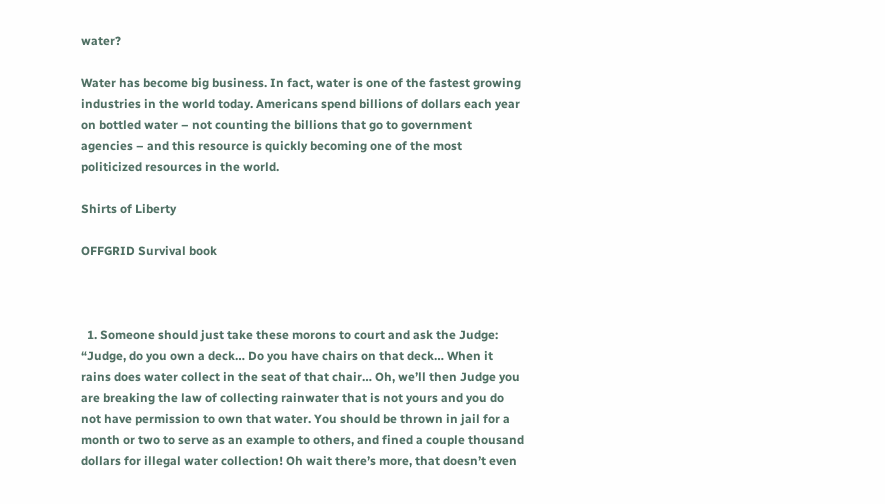water?

Water has become big business. In fact, water is one of the fastest growing industries in the world today. Americans spend billions of dollars each year on bottled water – not counting the billions that go to government agencies – and this resource is quickly becoming one of the most politicized resources in the world.

Shirts of Liberty

OFFGRID Survival book



  1. Someone should just take these morons to court and ask the Judge: “Judge, do you own a deck… Do you have chairs on that deck… When it rains does water collect in the seat of that chair… Oh, we’ll then Judge you are breaking the law of collecting rainwater that is not yours and you do not have permission to own that water. You should be thrown in jail for a month or two to serve as an example to others, and fined a couple thousand dollars for illegal water collection! Oh wait there’s more, that doesn’t even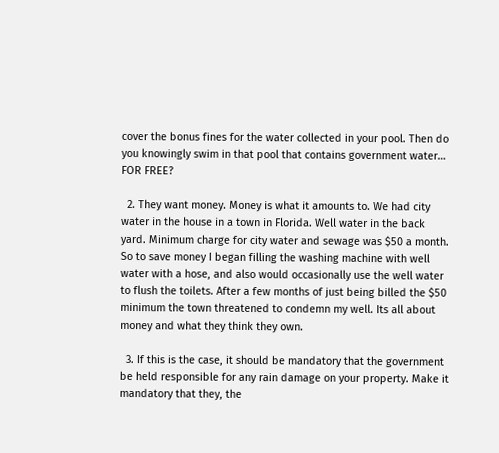cover the bonus fines for the water collected in your pool. Then do you knowingly swim in that pool that contains government water… FOR FREE?

  2. They want money. Money is what it amounts to. We had city water in the house in a town in Florida. Well water in the back yard. Minimum charge for city water and sewage was $50 a month. So to save money I began filling the washing machine with well water with a hose, and also would occasionally use the well water to flush the toilets. After a few months of just being billed the $50 minimum the town threatened to condemn my well. Its all about money and what they think they own.

  3. If this is the case, it should be mandatory that the government be held responsible for any rain damage on your property. Make it mandatory that they, the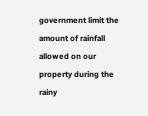government limit the amount of rainfall allowed on our property during the rainy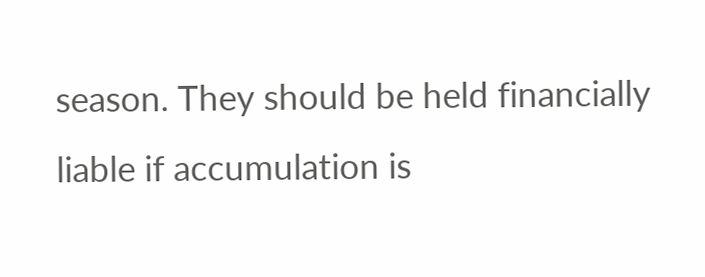season. They should be held financially liable if accumulation is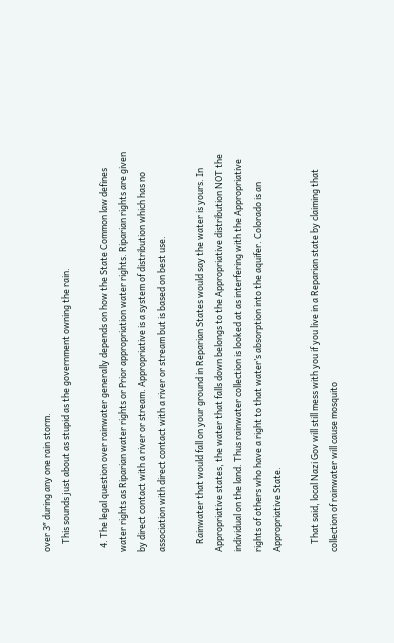over 3″ during any one rain storm.
    This sounds just about as stupid as the government owning the rain.

  4. The legal question over rainwater generally depends on how the State Common law defines water rights as Riparian water rights or Prior appropriation water rights. Riparian rights are given by direct contact with a river or stream. Appropriative is a system of distribution which has no association with direct contact with a river or stream but is based on best use.

    Rainwater that would fall on your ground in Reparian States would say the water is yours. In Appropriative states, the water that falls down belongs to the Appropriative distribution NOT the individual on the land. Thus rainwater collection is looked at as interfering with the Appropriative rights of others who have a right to that water’s absorption into the aquifer. Colorado is an Appropriative State.

    That said, local Nazi Gov will still mess with you if you live in a Reparian state by claiming that collection of rainwater will cause mosquito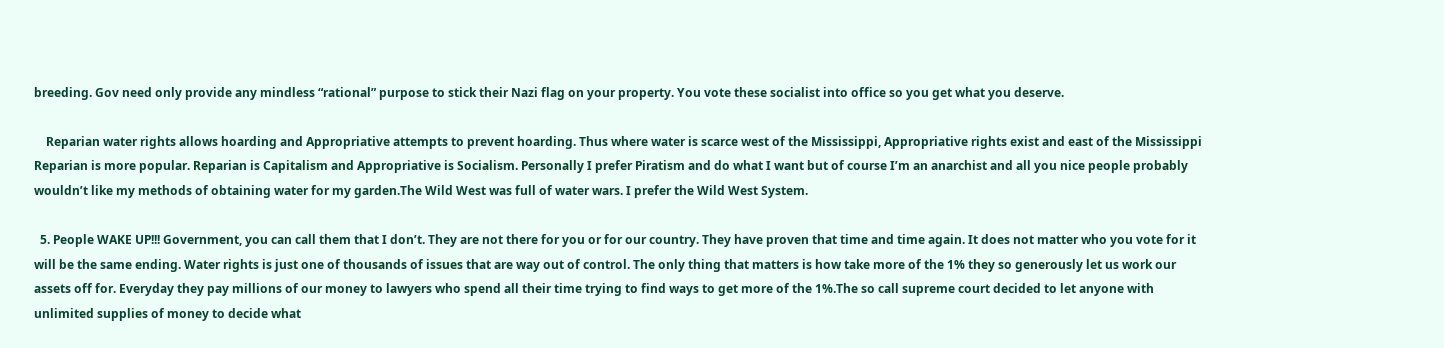breeding. Gov need only provide any mindless “rational” purpose to stick their Nazi flag on your property. You vote these socialist into office so you get what you deserve.

    Reparian water rights allows hoarding and Appropriative attempts to prevent hoarding. Thus where water is scarce west of the Mississippi, Appropriative rights exist and east of the Mississippi Reparian is more popular. Reparian is Capitalism and Appropriative is Socialism. Personally I prefer Piratism and do what I want but of course I’m an anarchist and all you nice people probably wouldn’t like my methods of obtaining water for my garden.The Wild West was full of water wars. I prefer the Wild West System.

  5. People WAKE UP!!! Government, you can call them that I don’t. They are not there for you or for our country. They have proven that time and time again. It does not matter who you vote for it will be the same ending. Water rights is just one of thousands of issues that are way out of control. The only thing that matters is how take more of the 1% they so generously let us work our assets off for. Everyday they pay millions of our money to lawyers who spend all their time trying to find ways to get more of the 1%.The so call supreme court decided to let anyone with unlimited supplies of money to decide what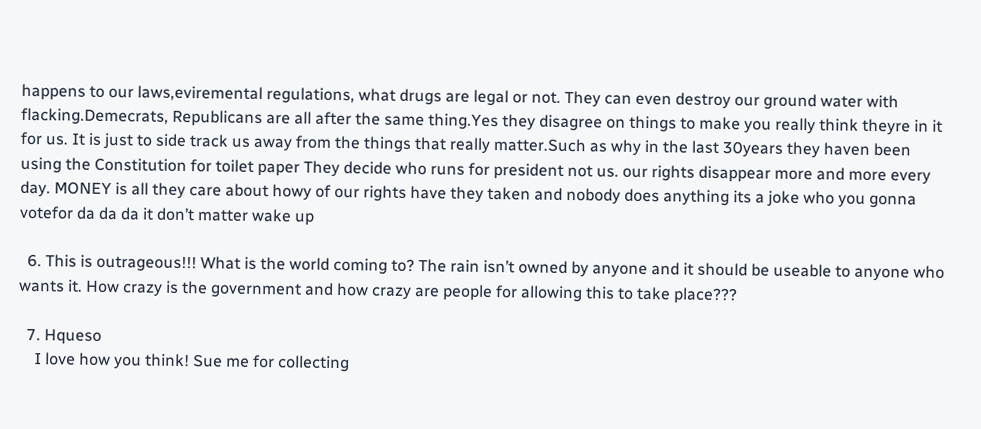happens to our laws,eviremental regulations, what drugs are legal or not. They can even destroy our ground water with flacking.Demecrats, Republicans are all after the same thing.Yes they disagree on things to make you really think theyre in it for us. It is just to side track us away from the things that really matter.Such as why in the last 30years they haven been using the Constitution for toilet paper They decide who runs for president not us. our rights disappear more and more every day. MONEY is all they care about howy of our rights have they taken and nobody does anything its a joke who you gonna votefor da da da it don’t matter wake up

  6. This is outrageous!!! What is the world coming to? The rain isn’t owned by anyone and it should be useable to anyone who wants it. How crazy is the government and how crazy are people for allowing this to take place???

  7. Hqueso
    I love how you think! Sue me for collecting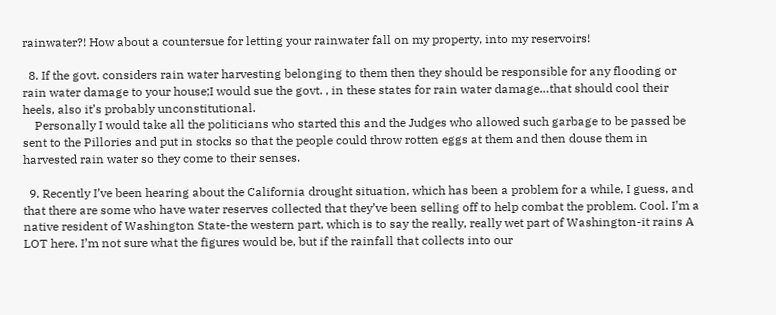rainwater?! How about a countersue for letting your rainwater fall on my property, into my reservoirs!

  8. If the govt. considers rain water harvesting belonging to them then they should be responsible for any flooding or rain water damage to your house;I would sue the govt. , in these states for rain water damage…that should cool their heels, also it’s probably unconstitutional.
    Personally I would take all the politicians who started this and the Judges who allowed such garbage to be passed be sent to the Pillories and put in stocks so that the people could throw rotten eggs at them and then douse them in harvested rain water so they come to their senses.

  9. Recently I’ve been hearing about the California drought situation, which has been a problem for a while, I guess, and that there are some who have water reserves collected that they’ve been selling off to help combat the problem. Cool. I’m a native resident of Washington State-the western part, which is to say the really, really wet part of Washington-it rains A LOT here. I’m not sure what the figures would be, but if the rainfall that collects into our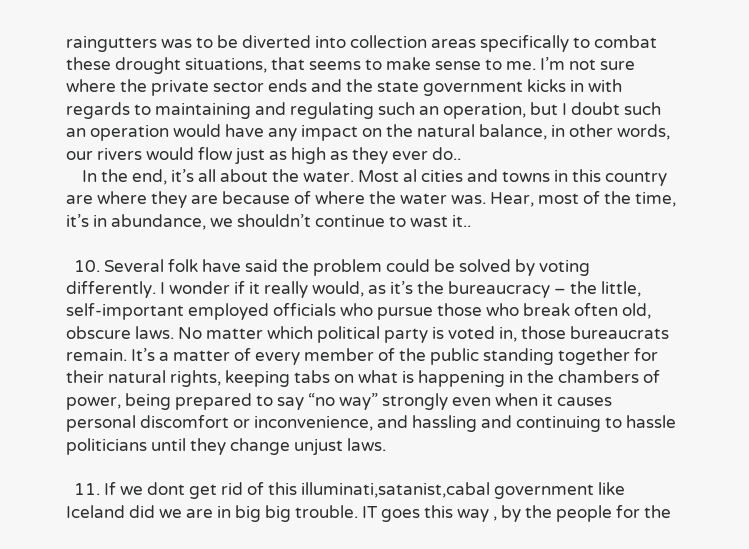raingutters was to be diverted into collection areas specifically to combat these drought situations, that seems to make sense to me. I’m not sure where the private sector ends and the state government kicks in with regards to maintaining and regulating such an operation, but I doubt such an operation would have any impact on the natural balance, in other words, our rivers would flow just as high as they ever do..
    In the end, it’s all about the water. Most al cities and towns in this country are where they are because of where the water was. Hear, most of the time, it’s in abundance, we shouldn’t continue to wast it..

  10. Several folk have said the problem could be solved by voting differently. I wonder if it really would, as it’s the bureaucracy – the little, self-important employed officials who pursue those who break often old, obscure laws. No matter which political party is voted in, those bureaucrats remain. It’s a matter of every member of the public standing together for their natural rights, keeping tabs on what is happening in the chambers of power, being prepared to say “no way” strongly even when it causes personal discomfort or inconvenience, and hassling and continuing to hassle politicians until they change unjust laws.

  11. If we dont get rid of this illuminati,satanist,cabal government like Iceland did we are in big big trouble. IT goes this way , by the people for the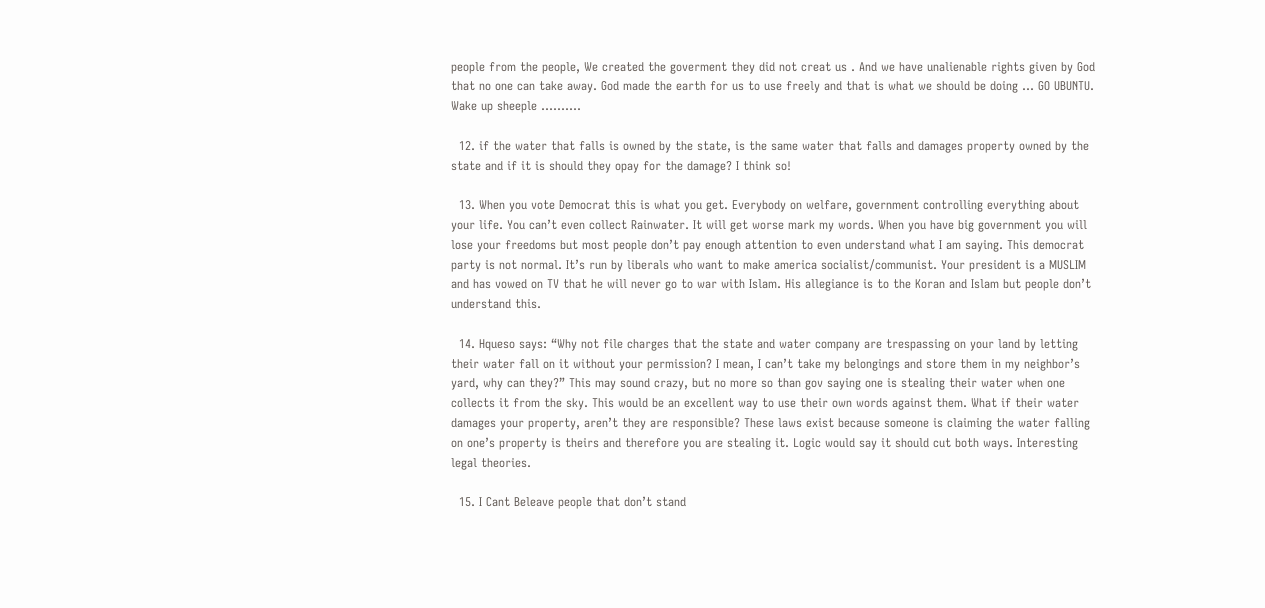people from the people, We created the goverment they did not creat us . And we have unalienable rights given by God that no one can take away. God made the earth for us to use freely and that is what we should be doing … GO UBUNTU. Wake up sheeple ……….

  12. if the water that falls is owned by the state, is the same water that falls and damages property owned by the state and if it is should they opay for the damage? I think so!

  13. When you vote Democrat this is what you get. Everybody on welfare, government controlling everything about your life. You can’t even collect Rainwater. It will get worse mark my words. When you have big government you will lose your freedoms but most people don’t pay enough attention to even understand what I am saying. This democrat party is not normal. It’s run by liberals who want to make america socialist/communist. Your president is a MUSLIM and has vowed on TV that he will never go to war with Islam. His allegiance is to the Koran and Islam but people don’t understand this.

  14. Hqueso says: “Why not file charges that the state and water company are trespassing on your land by letting their water fall on it without your permission? I mean, I can’t take my belongings and store them in my neighbor’s yard, why can they?” This may sound crazy, but no more so than gov saying one is stealing their water when one collects it from the sky. This would be an excellent way to use their own words against them. What if their water damages your property, aren’t they are responsible? These laws exist because someone is claiming the water falling on one’s property is theirs and therefore you are stealing it. Logic would say it should cut both ways. Interesting legal theories.

  15. I Cant Beleave people that don’t stand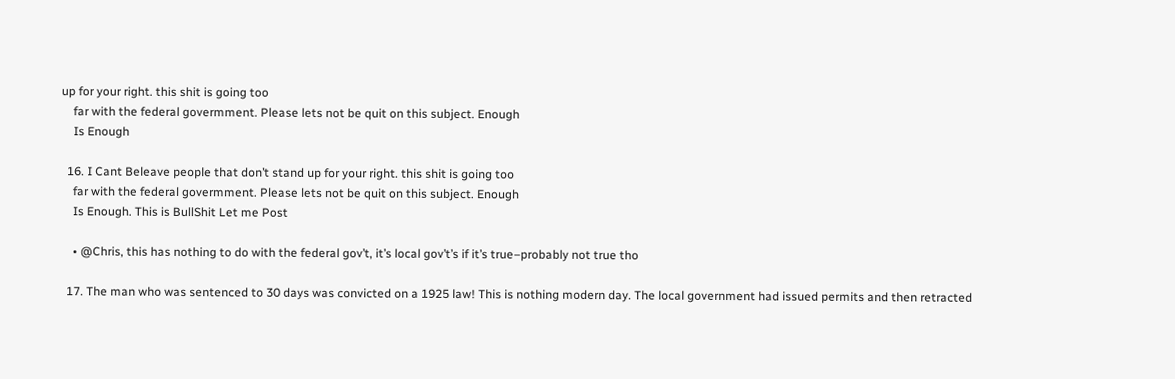up for your right. this shit is going too
    far with the federal govermment. Please lets not be quit on this subject. Enough
    Is Enough

  16. I Cant Beleave people that don’t stand up for your right. this shit is going too
    far with the federal govermment. Please lets not be quit on this subject. Enough
    Is Enough. This is BullShit Let me Post

    • @Chris, this has nothing to do with the federal gov’t, it’s local gov’t’s if it’s true–probably not true tho

  17. The man who was sentenced to 30 days was convicted on a 1925 law! This is nothing modern day. The local government had issued permits and then retracted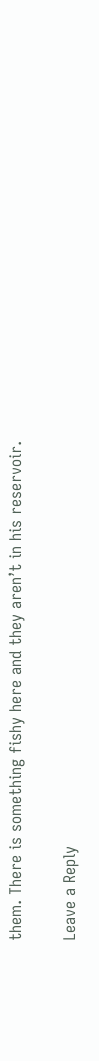them. There is something fishy here and they aren’t in his reservoir.

Leave a Reply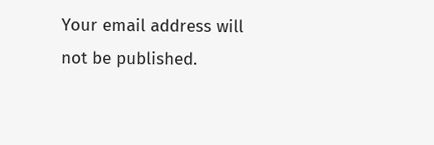Your email address will not be published.